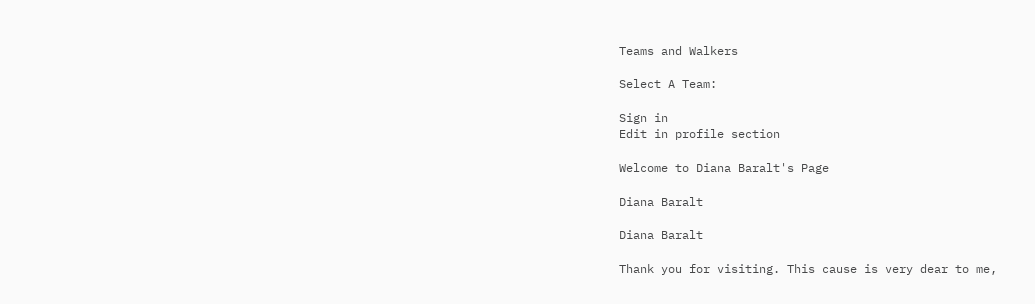Teams and Walkers

Select A Team:

Sign in
Edit in profile section

Welcome to Diana Baralt's Page

Diana Baralt

Diana Baralt

Thank you for visiting. This cause is very dear to me,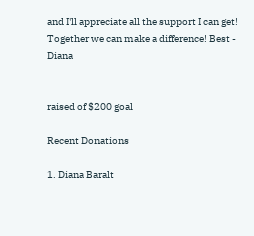and I'll appreciate all the support I can get! Together we can make a difference! Best - Diana


raised of $200 goal

Recent Donations

1. Diana Baralt